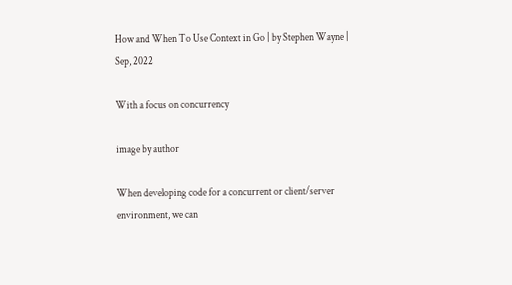How and When To Use Context in Go | by Stephen Wayne | Sep, 2022

With a focus on concurrency

image by author

When developing code for a concurrent or client/server environment, we can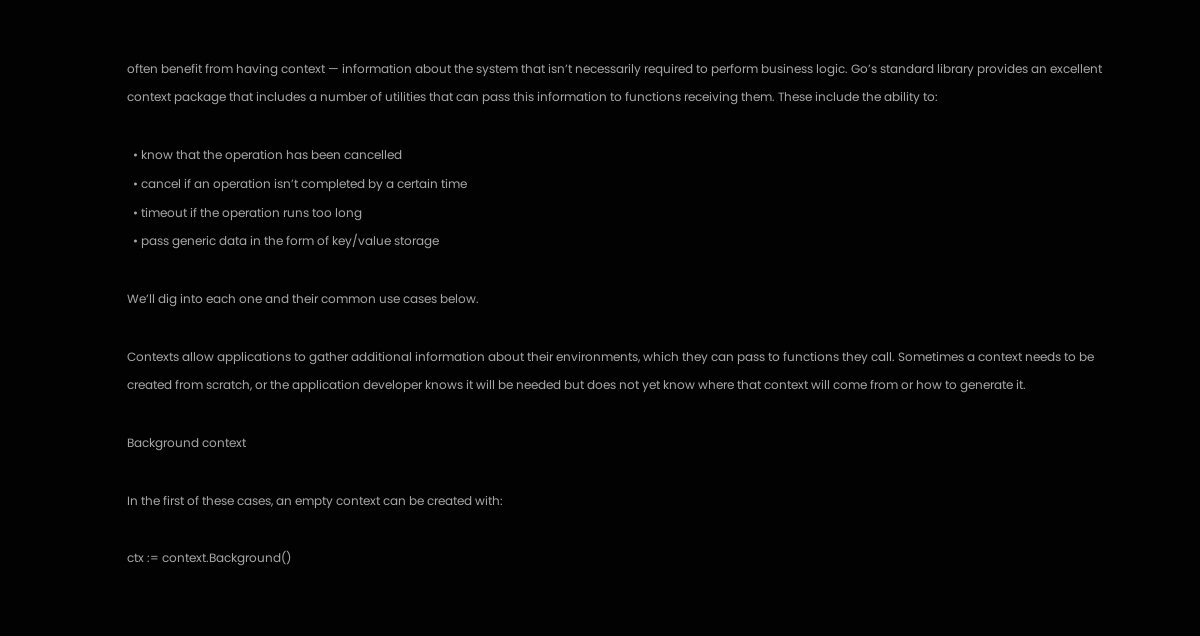often benefit from having context — information about the system that isn’t necessarily required to perform business logic. Go’s standard library provides an excellent context package that includes a number of utilities that can pass this information to functions receiving them. These include the ability to:

  • know that the operation has been cancelled
  • cancel if an operation isn’t completed by a certain time
  • timeout if the operation runs too long
  • pass generic data in the form of key/value storage

We’ll dig into each one and their common use cases below.

Contexts allow applications to gather additional information about their environments, which they can pass to functions they call. Sometimes a context needs to be created from scratch, or the application developer knows it will be needed but does not yet know where that context will come from or how to generate it.

Background context

In the first of these cases, an empty context can be created with:

ctx := context.Background()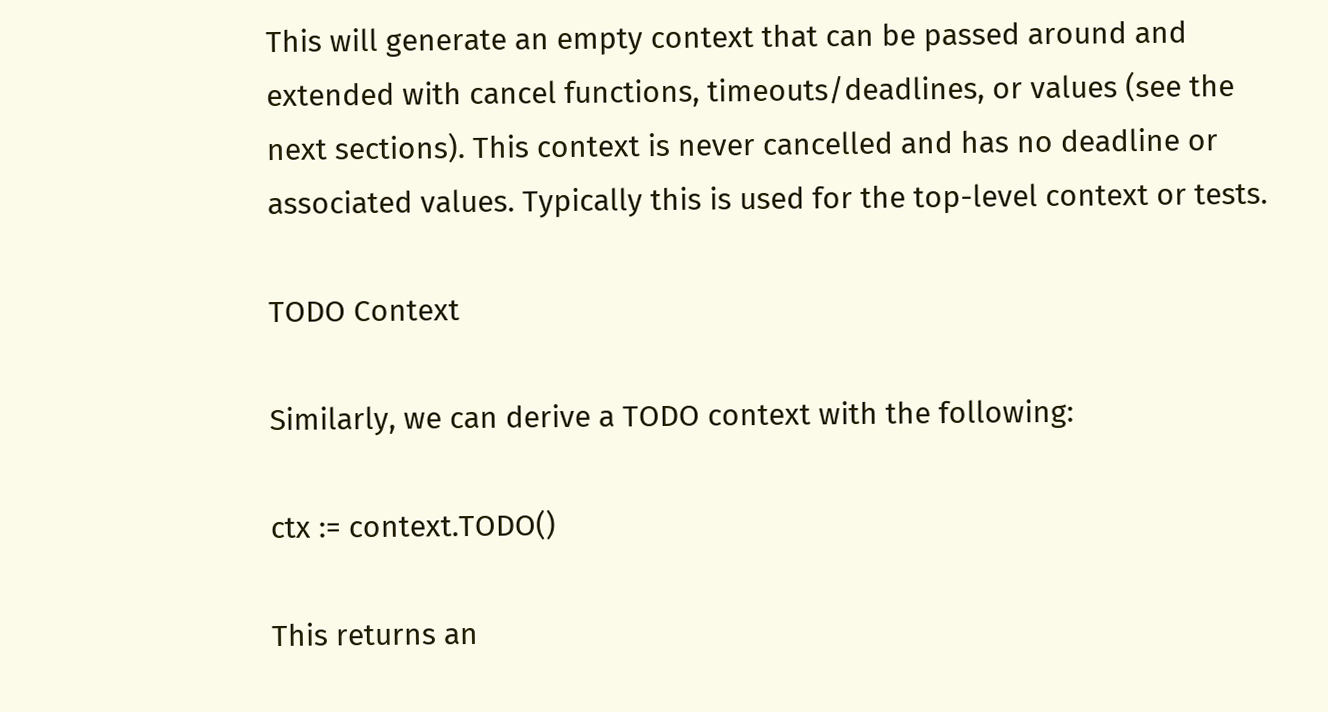This will generate an empty context that can be passed around and extended with cancel functions, timeouts/deadlines, or values (see the next sections). This context is never cancelled and has no deadline or associated values. Typically this is used for the top-level context or tests.

TODO Context

Similarly, we can derive a TODO context with the following:

ctx := context.TODO()

This returns an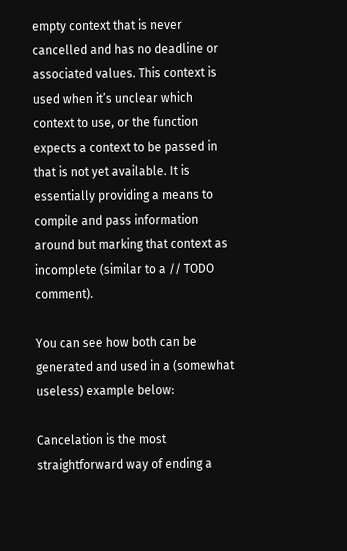empty context that is never cancelled and has no deadline or associated values. This context is used when it’s unclear which context to use, or the function expects a context to be passed in that is not yet available. It is essentially providing a means to compile and pass information around but marking that context as incomplete (similar to a // TODO comment).

You can see how both can be generated and used in a (somewhat useless) example below:

Cancelation is the most straightforward way of ending a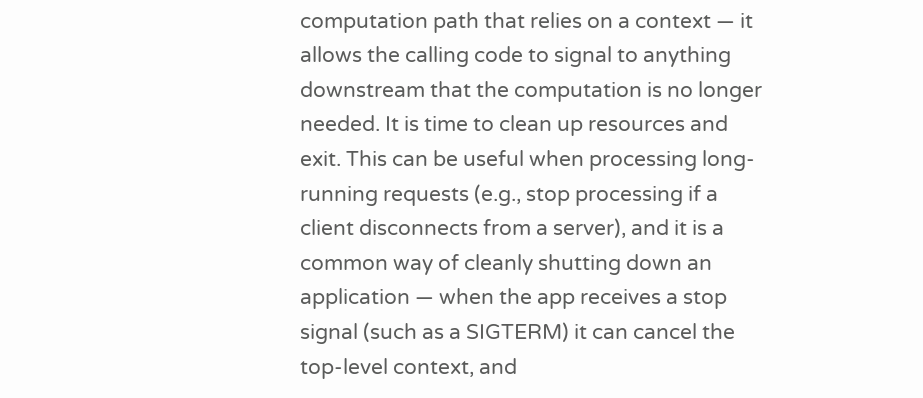computation path that relies on a context — it allows the calling code to signal to anything downstream that the computation is no longer needed. It is time to clean up resources and exit. This can be useful when processing long-running requests (e.g., stop processing if a client disconnects from a server), and it is a common way of cleanly shutting down an application — when the app receives a stop signal (such as a SIGTERM) it can cancel the top-level context, and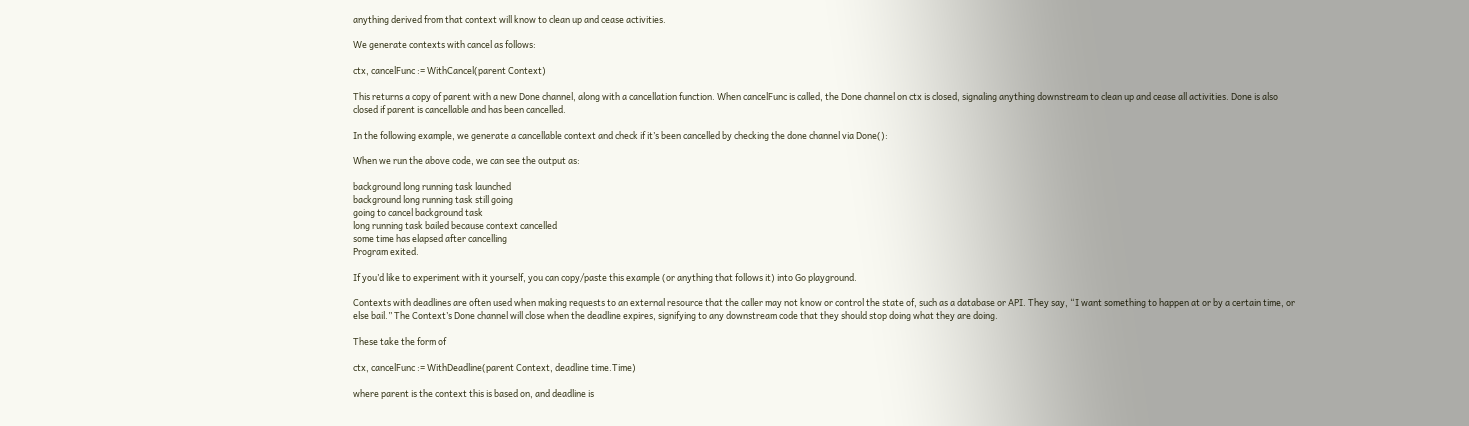anything derived from that context will know to clean up and cease activities.

We generate contexts with cancel as follows:

ctx, cancelFunc := WithCancel(parent Context)

This returns a copy of parent with a new Done channel, along with a cancellation function. When cancelFunc is called, the Done channel on ctx is closed, signaling anything downstream to clean up and cease all activities. Done is also closed if parent is cancellable and has been cancelled.

In the following example, we generate a cancellable context and check if it’s been cancelled by checking the done channel via Done():

When we run the above code, we can see the output as:

background long running task launched
background long running task still going
going to cancel background task
long running task bailed because context cancelled
some time has elapsed after cancelling
Program exited.

If you’d like to experiment with it yourself, you can copy/paste this example (or anything that follows it) into Go playground.

Contexts with deadlines are often used when making requests to an external resource that the caller may not know or control the state of, such as a database or API. They say, “I want something to happen at or by a certain time, or else bail.” The Context’s Done channel will close when the deadline expires, signifying to any downstream code that they should stop doing what they are doing.

These take the form of

ctx, cancelFunc := WithDeadline(parent Context, deadline time.Time)

where parent is the context this is based on, and deadline is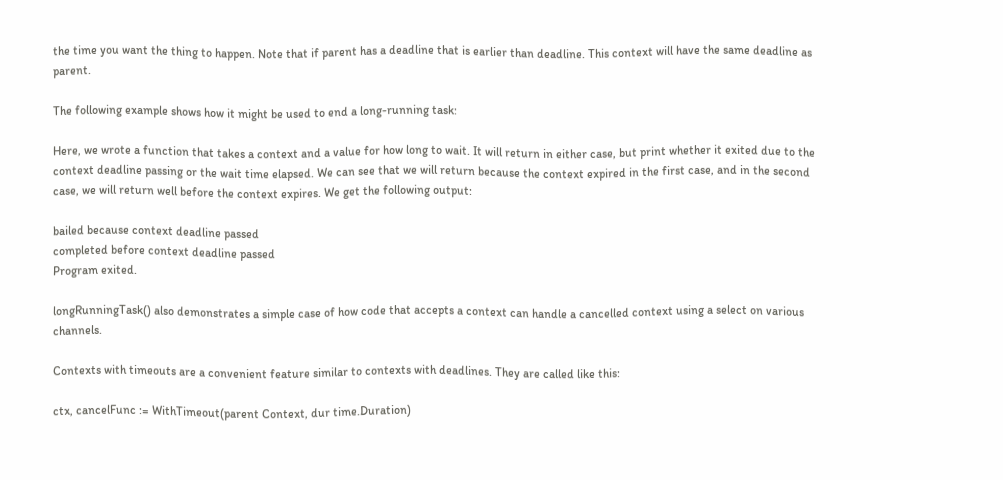the time you want the thing to happen. Note that if parent has a deadline that is earlier than deadline. This context will have the same deadline as parent.

The following example shows how it might be used to end a long-running task:

Here, we wrote a function that takes a context and a value for how long to wait. It will return in either case, but print whether it exited due to the context deadline passing or the wait time elapsed. We can see that we will return because the context expired in the first case, and in the second case, we will return well before the context expires. We get the following output:

bailed because context deadline passed
completed before context deadline passed
Program exited.

longRunningTask() also demonstrates a simple case of how code that accepts a context can handle a cancelled context using a select on various channels.

Contexts with timeouts are a convenient feature similar to contexts with deadlines. They are called like this:

ctx, cancelFunc := WithTimeout(parent Context, dur time.Duration)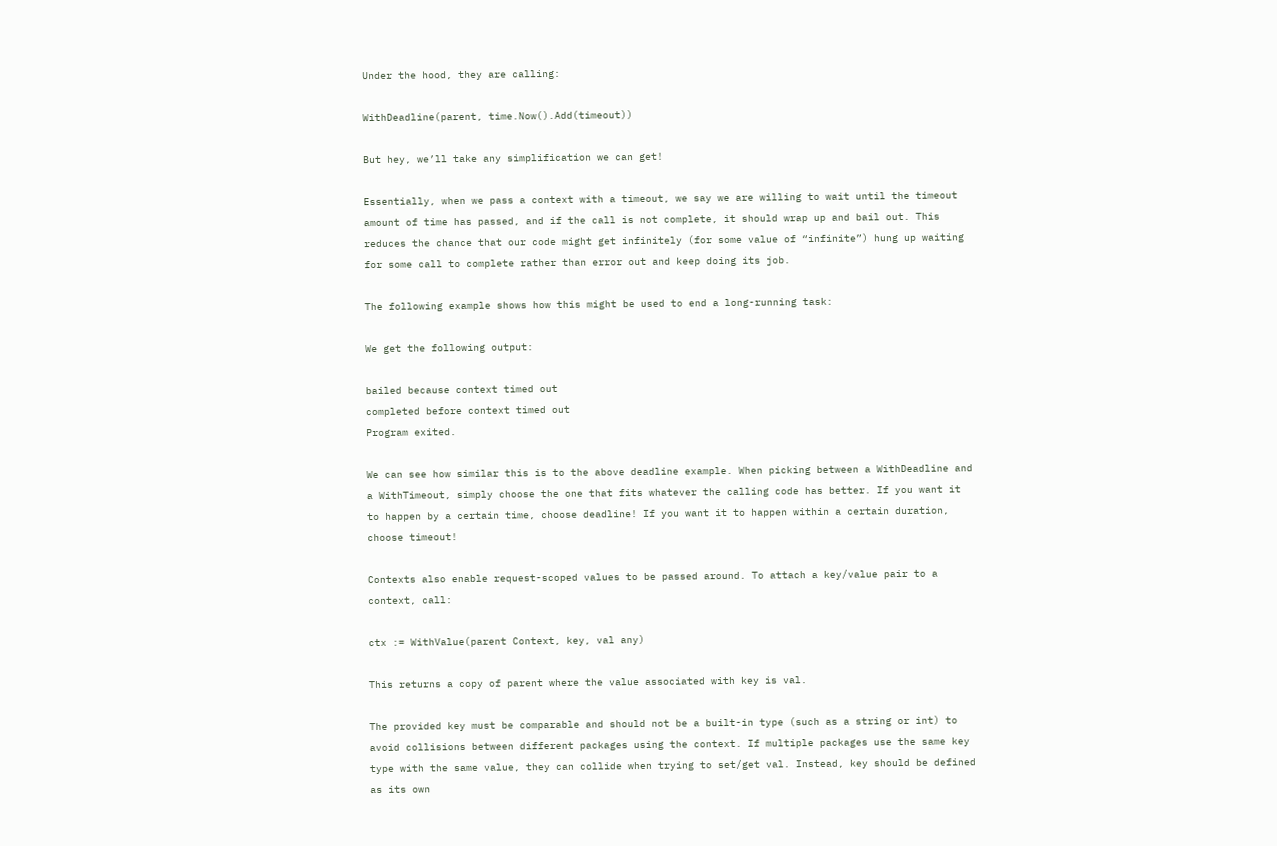Under the hood, they are calling:

WithDeadline(parent, time.Now().Add(timeout))

But hey, we’ll take any simplification we can get!

Essentially, when we pass a context with a timeout, we say we are willing to wait until the timeout amount of time has passed, and if the call is not complete, it should wrap up and bail out. This reduces the chance that our code might get infinitely (for some value of “infinite”) hung up waiting for some call to complete rather than error out and keep doing its job.

The following example shows how this might be used to end a long-running task:

We get the following output:

bailed because context timed out
completed before context timed out
Program exited.

We can see how similar this is to the above deadline example. When picking between a WithDeadline and a WithTimeout, simply choose the one that fits whatever the calling code has better. If you want it to happen by a certain time, choose deadline! If you want it to happen within a certain duration, choose timeout!

Contexts also enable request-scoped values to be passed around. To attach a key/value pair to a context, call:

ctx := WithValue(parent Context, key, val any)

This returns a copy of parent where the value associated with key is val.

The provided key must be comparable and should not be a built-in type (such as a string or int) to avoid collisions between different packages using the context. If multiple packages use the same key type with the same value, they can collide when trying to set/get val. Instead, key should be defined as its own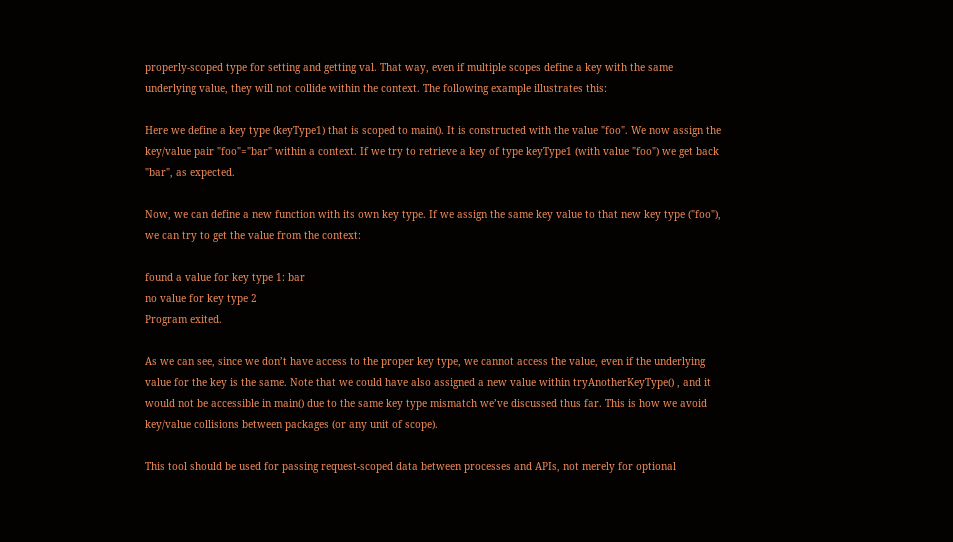properly-scoped type for setting and getting val. That way, even if multiple scopes define a key with the same underlying value, they will not collide within the context. The following example illustrates this:

Here we define a key type (keyType1) that is scoped to main(). It is constructed with the value "foo". We now assign the key/value pair "foo"="bar" within a context. If we try to retrieve a key of type keyType1 (with value "foo") we get back "bar", as expected.

Now, we can define a new function with its own key type. If we assign the same key value to that new key type ("foo"), we can try to get the value from the context:

found a value for key type 1: bar
no value for key type 2
Program exited.

As we can see, since we don’t have access to the proper key type, we cannot access the value, even if the underlying value for the key is the same. Note that we could have also assigned a new value within tryAnotherKeyType() , and it would not be accessible in main() due to the same key type mismatch we’ve discussed thus far. This is how we avoid key/value collisions between packages (or any unit of scope).

This tool should be used for passing request-scoped data between processes and APIs, not merely for optional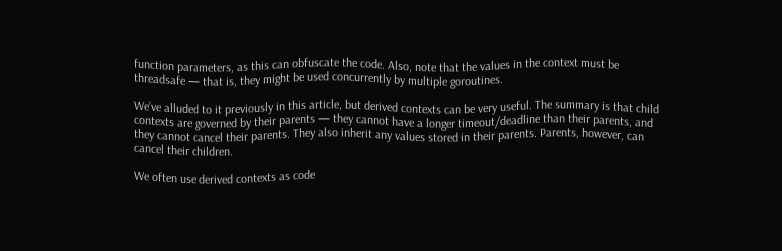function parameters, as this can obfuscate the code. Also, note that the values in the context must be threadsafe — that is, they might be used concurrently by multiple goroutines.

We’ve alluded to it previously in this article, but derived contexts can be very useful. The summary is that child contexts are governed by their parents — they cannot have a longer timeout/deadline than their parents, and they cannot cancel their parents. They also inherit any values stored in their parents. Parents, however, can cancel their children.

We often use derived contexts as code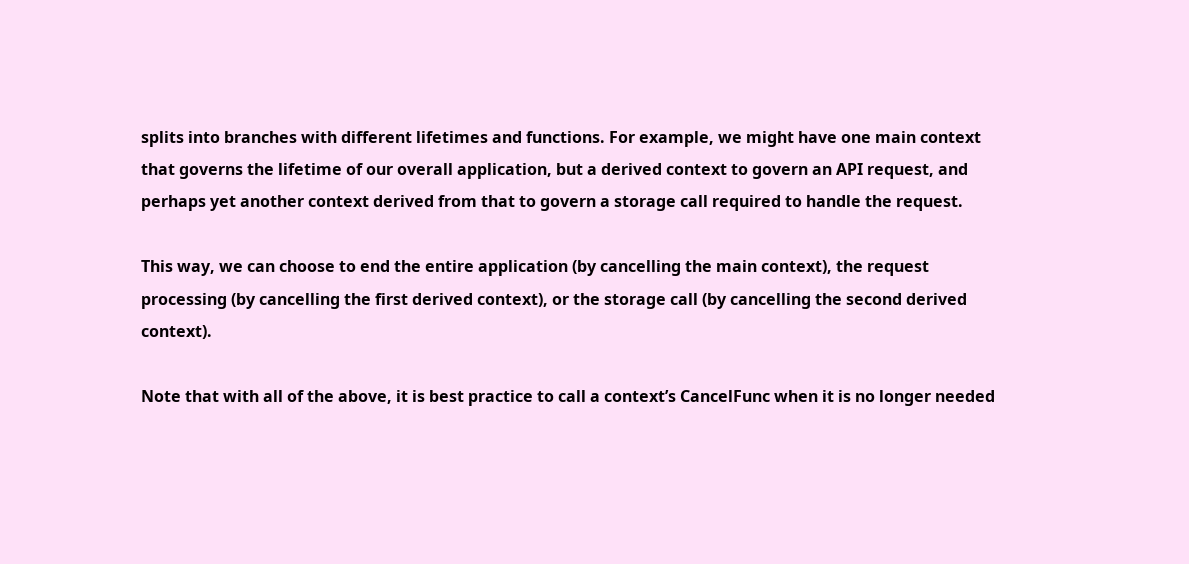splits into branches with different lifetimes and functions. For example, we might have one main context that governs the lifetime of our overall application, but a derived context to govern an API request, and perhaps yet another context derived from that to govern a storage call required to handle the request.

This way, we can choose to end the entire application (by cancelling the main context), the request processing (by cancelling the first derived context), or the storage call (by cancelling the second derived context).

Note that with all of the above, it is best practice to call a context’s CancelFunc when it is no longer needed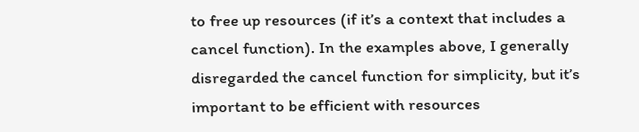to free up resources (if it’s a context that includes a cancel function). In the examples above, I generally disregarded the cancel function for simplicity, but it’s important to be efficient with resources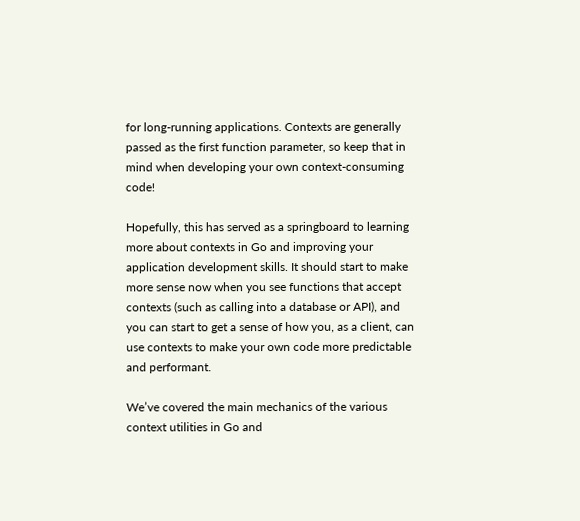for long-running applications. Contexts are generally passed as the first function parameter, so keep that in mind when developing your own context-consuming code!

Hopefully, this has served as a springboard to learning more about contexts in Go and improving your application development skills. It should start to make more sense now when you see functions that accept contexts (such as calling into a database or API), and you can start to get a sense of how you, as a client, can use contexts to make your own code more predictable and performant.

We’ve covered the main mechanics of the various context utilities in Go and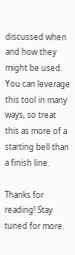discussed when and how they might be used. You can leverage this tool in many ways, so treat this as more of a starting bell than a finish line.

Thanks for reading! Stay tuned for more.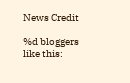News Credit

%d bloggers like this: